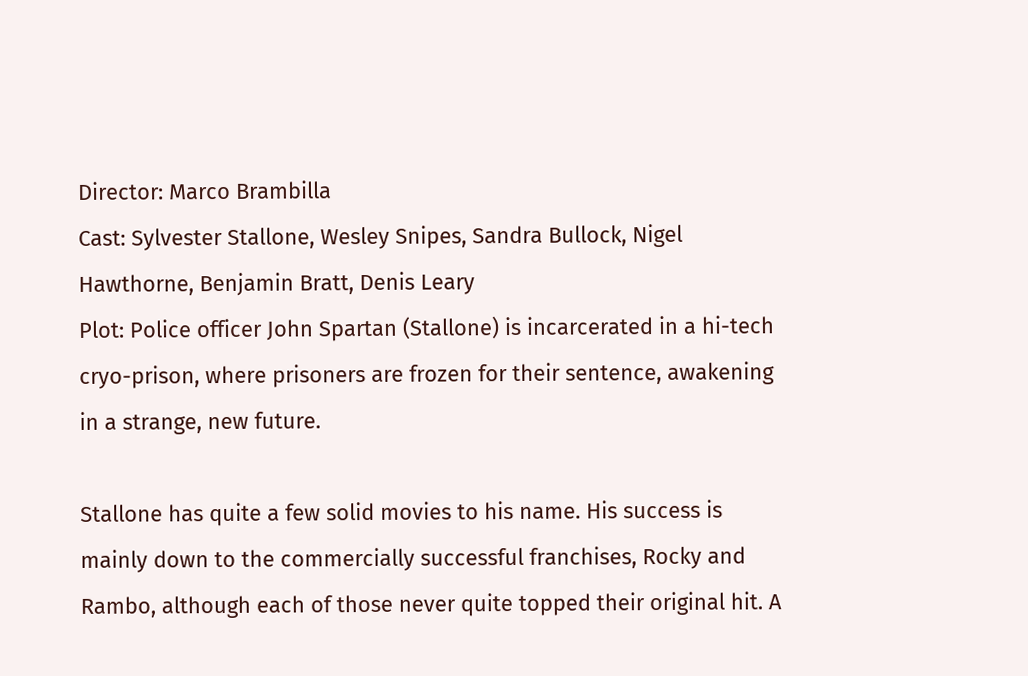Director: Marco Brambilla
Cast: Sylvester Stallone, Wesley Snipes, Sandra Bullock, Nigel Hawthorne, Benjamin Bratt, Denis Leary
Plot: Police officer John Spartan (Stallone) is incarcerated in a hi-tech cryo-prison, where prisoners are frozen for their sentence, awakening in a strange, new future.

Stallone has quite a few solid movies to his name. His success is mainly down to the commercially successful franchises, Rocky and Rambo, although each of those never quite topped their original hit. A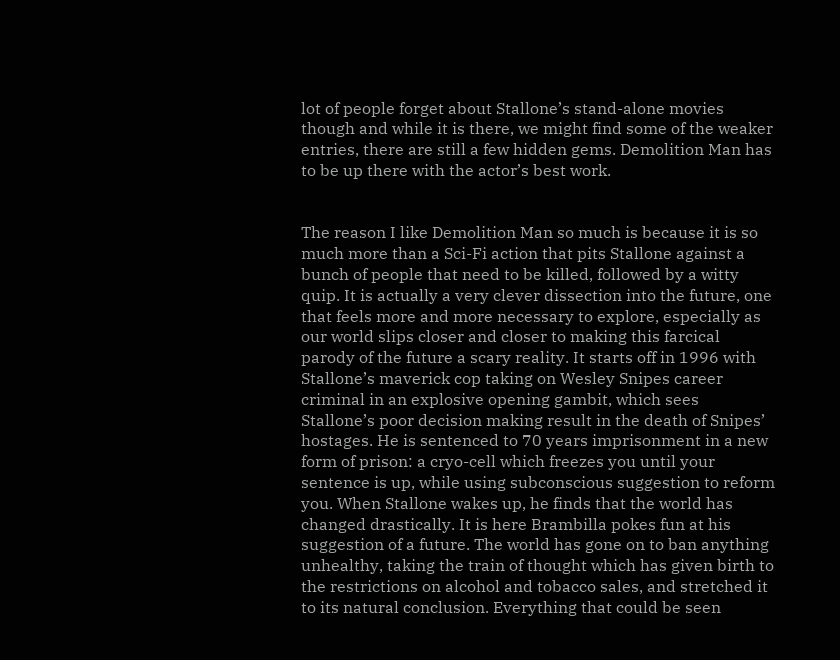lot of people forget about Stallone’s stand-alone movies though and while it is there, we might find some of the weaker entries, there are still a few hidden gems. Demolition Man has to be up there with the actor’s best work.


The reason I like Demolition Man so much is because it is so much more than a Sci-Fi action that pits Stallone against a bunch of people that need to be killed, followed by a witty quip. It is actually a very clever dissection into the future, one that feels more and more necessary to explore, especially as our world slips closer and closer to making this farcical parody of the future a scary reality. It starts off in 1996 with Stallone’s maverick cop taking on Wesley Snipes career criminal in an explosive opening gambit, which sees Stallone’s poor decision making result in the death of Snipes’ hostages. He is sentenced to 70 years imprisonment in a new form of prison: a cryo-cell which freezes you until your sentence is up, while using subconscious suggestion to reform you. When Stallone wakes up, he finds that the world has changed drastically. It is here Brambilla pokes fun at his suggestion of a future. The world has gone on to ban anything unhealthy, taking the train of thought which has given birth to the restrictions on alcohol and tobacco sales, and stretched it to its natural conclusion. Everything that could be seen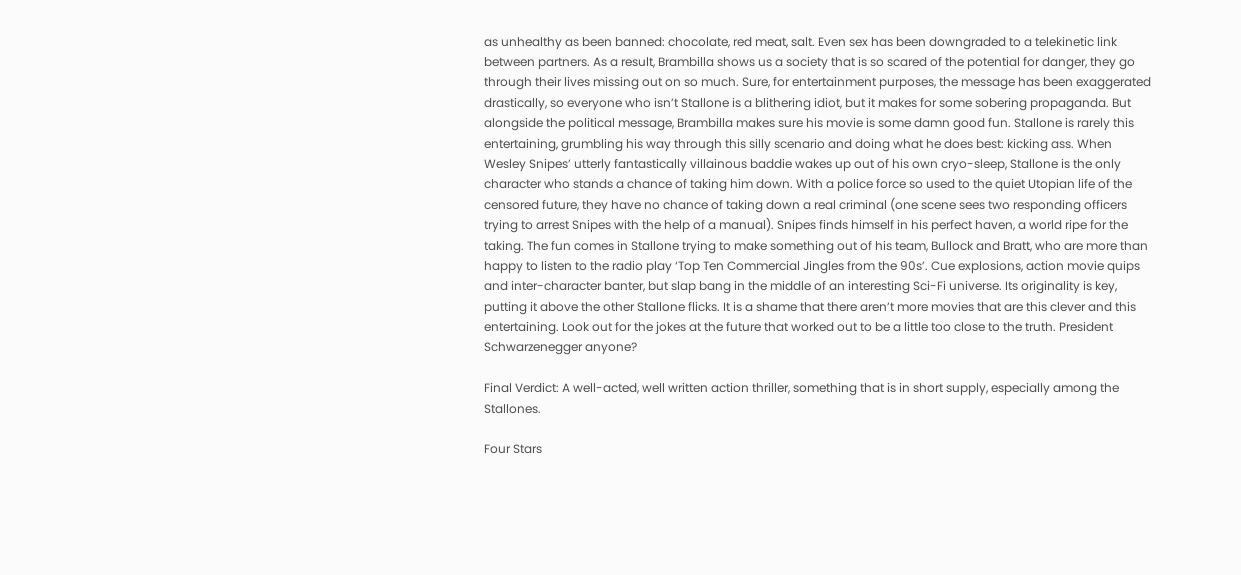as unhealthy as been banned: chocolate, red meat, salt. Even sex has been downgraded to a telekinetic link between partners. As a result, Brambilla shows us a society that is so scared of the potential for danger, they go through their lives missing out on so much. Sure, for entertainment purposes, the message has been exaggerated drastically, so everyone who isn’t Stallone is a blithering idiot, but it makes for some sobering propaganda. But alongside the political message, Brambilla makes sure his movie is some damn good fun. Stallone is rarely this entertaining, grumbling his way through this silly scenario and doing what he does best: kicking ass. When Wesley Snipes’ utterly fantastically villainous baddie wakes up out of his own cryo-sleep, Stallone is the only character who stands a chance of taking him down. With a police force so used to the quiet Utopian life of the censored future, they have no chance of taking down a real criminal (one scene sees two responding officers trying to arrest Snipes with the help of a manual). Snipes finds himself in his perfect haven, a world ripe for the taking. The fun comes in Stallone trying to make something out of his team, Bullock and Bratt, who are more than happy to listen to the radio play ‘Top Ten Commercial Jingles from the 90s’. Cue explosions, action movie quips and inter-character banter, but slap bang in the middle of an interesting Sci-Fi universe. Its originality is key, putting it above the other Stallone flicks. It is a shame that there aren’t more movies that are this clever and this entertaining. Look out for the jokes at the future that worked out to be a little too close to the truth. President Schwarzenegger anyone?

Final Verdict: A well-acted, well written action thriller, something that is in short supply, especially among the Stallones.

Four Stars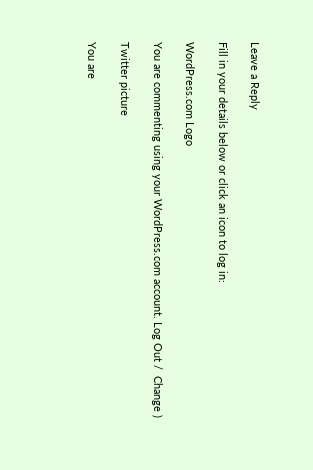Leave a Reply

Fill in your details below or click an icon to log in:

WordPress.com Logo

You are commenting using your WordPress.com account. Log Out /  Change )

Twitter picture

You are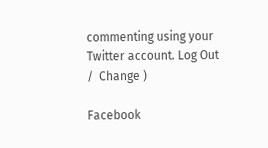commenting using your Twitter account. Log Out /  Change )

Facebook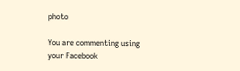photo

You are commenting using your Facebook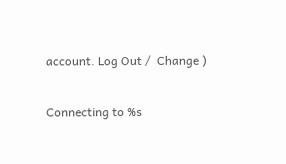account. Log Out /  Change )

Connecting to %s